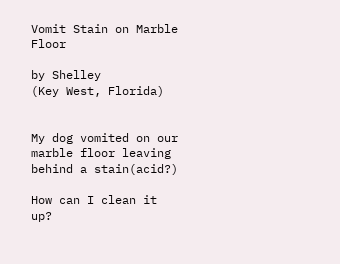Vomit Stain on Marble Floor

by Shelley
(Key West, Florida)


My dog vomited on our marble floor leaving behind a stain(acid?)

How can I clean it up?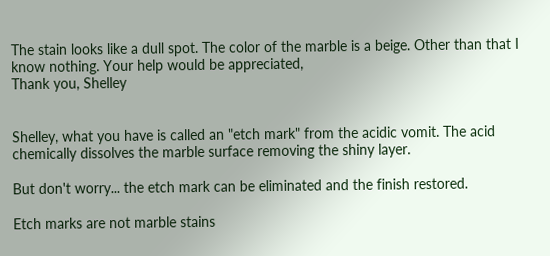The stain looks like a dull spot. The color of the marble is a beige. Other than that I know nothing. Your help would be appreciated,
Thank you, Shelley


Shelley, what you have is called an "etch mark" from the acidic vomit. The acid chemically dissolves the marble surface removing the shiny layer.

But don't worry... the etch mark can be eliminated and the finish restored.

Etch marks are not marble stains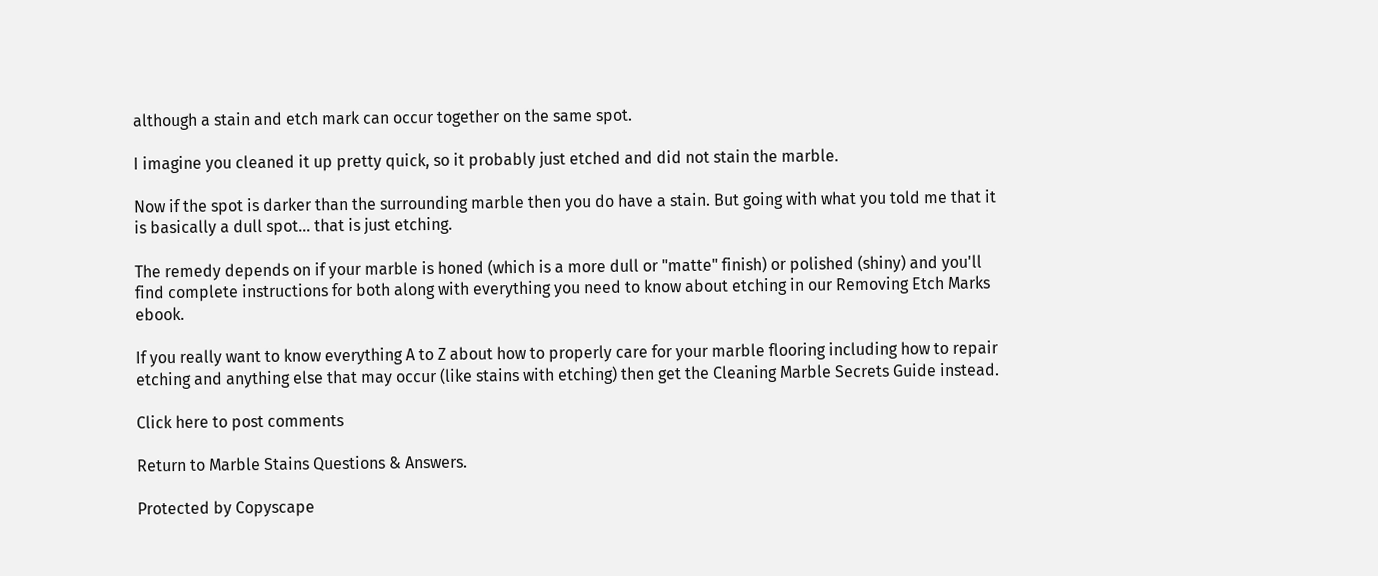although a stain and etch mark can occur together on the same spot.

I imagine you cleaned it up pretty quick, so it probably just etched and did not stain the marble.

Now if the spot is darker than the surrounding marble then you do have a stain. But going with what you told me that it is basically a dull spot... that is just etching.

The remedy depends on if your marble is honed (which is a more dull or "matte" finish) or polished (shiny) and you'll find complete instructions for both along with everything you need to know about etching in our Removing Etch Marks ebook.

If you really want to know everything A to Z about how to properly care for your marble flooring including how to repair etching and anything else that may occur (like stains with etching) then get the Cleaning Marble Secrets Guide instead.

Click here to post comments

Return to Marble Stains Questions & Answers.

Protected by Copyscape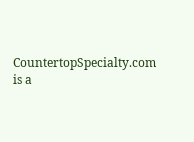CountertopSpecialty.com is a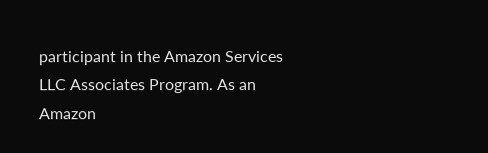participant in the Amazon Services LLC Associates Program. As an Amazon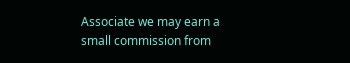Associate we may earn a small commission from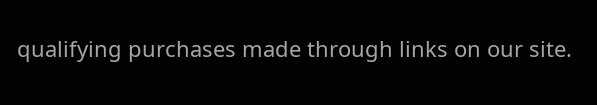qualifying purchases made through links on our site.